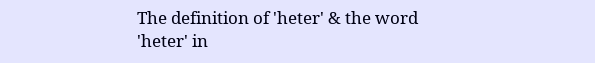The definition of 'heter' & the word 'heter' in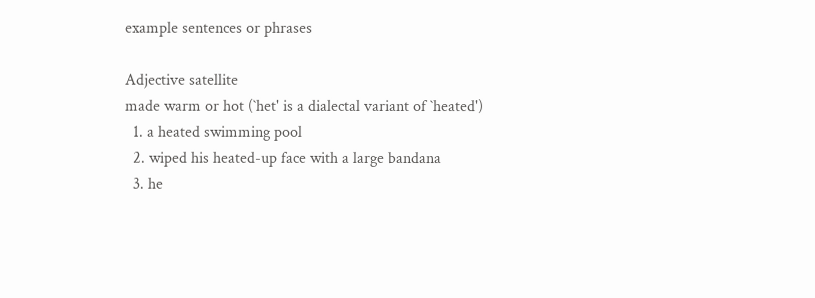example sentences or phrases

Adjective satellite
made warm or hot (`het' is a dialectal variant of `heated')
  1. a heated swimming pool
  2. wiped his heated-up face with a large bandana
  3. he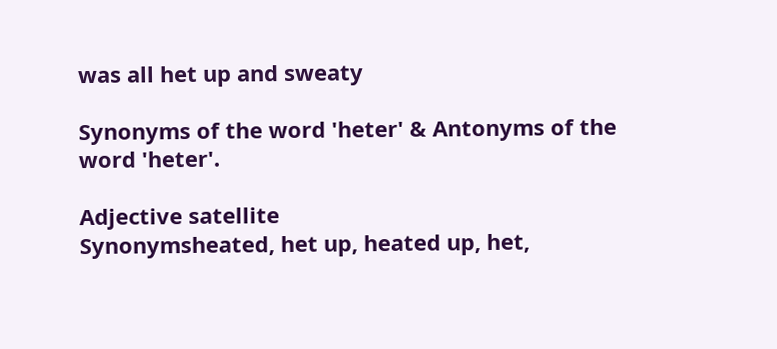was all het up and sweaty

Synonyms of the word 'heter' & Antonyms of the word 'heter'.

Adjective satellite
Synonymsheated, het up, heated up, het,